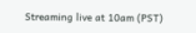Streaming live at 10am (PST)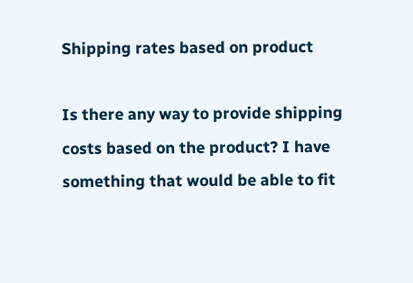Shipping rates based on product

Is there any way to provide shipping costs based on the product? I have something that would be able to fit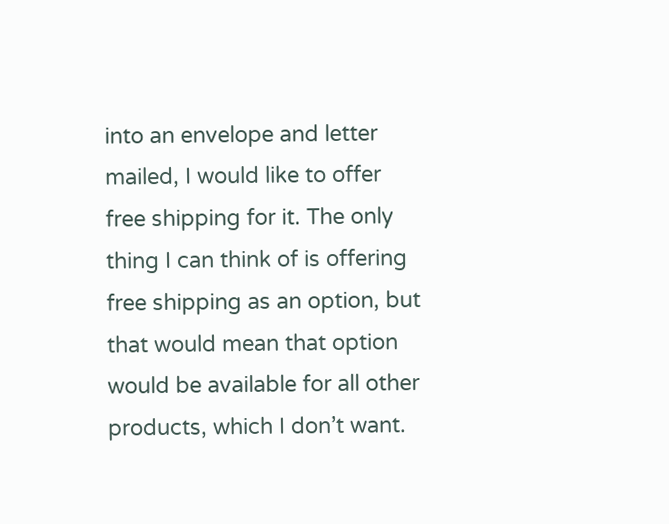into an envelope and letter mailed, I would like to offer free shipping for it. The only thing I can think of is offering free shipping as an option, but that would mean that option would be available for all other products, which I don’t want.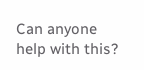Can anyone help with this?